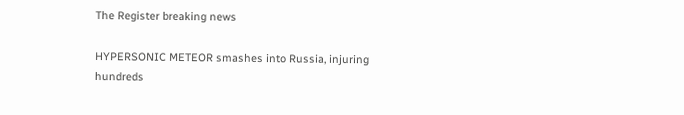The Register breaking news

HYPERSONIC METEOR smashes into Russia, injuring hundreds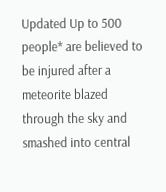Updated Up to 500 people* are believed to be injured after a meteorite blazed through the sky and smashed into central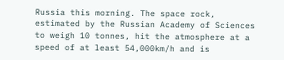Russia this morning. The space rock, estimated by the Russian Academy of Sciences to weigh 10 tonnes, hit the atmosphere at a speed of at least 54,000km/h and is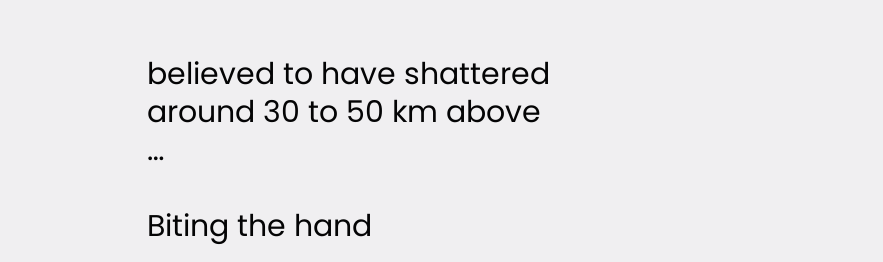believed to have shattered around 30 to 50 km above …

Biting the hand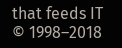that feeds IT © 1998–2018